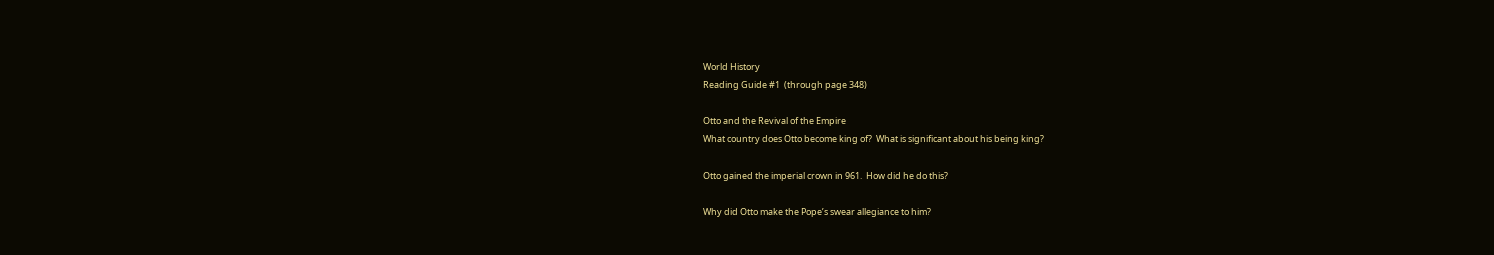World History
Reading Guide #1  (through page 348)

Otto and the Revival of the Empire
What country does Otto become king of?  What is significant about his being king?

Otto gained the imperial crown in 961.  How did he do this?

Why did Otto make the Pope’s swear allegiance to him?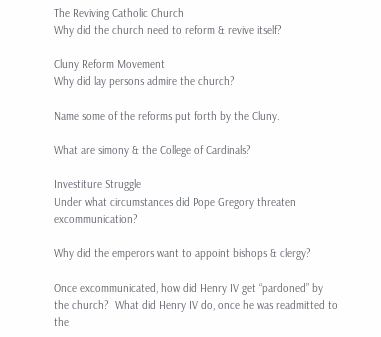The Reviving Catholic Church
Why did the church need to reform & revive itself?

Cluny Reform Movement
Why did lay persons admire the church?

Name some of the reforms put forth by the Cluny.

What are simony & the College of Cardinals?

Investiture Struggle
Under what circumstances did Pope Gregory threaten excommunication?

Why did the emperors want to appoint bishops & clergy?

Once excommunicated, how did Henry IV get “pardoned” by the church?  What did Henry IV do, once he was readmitted to the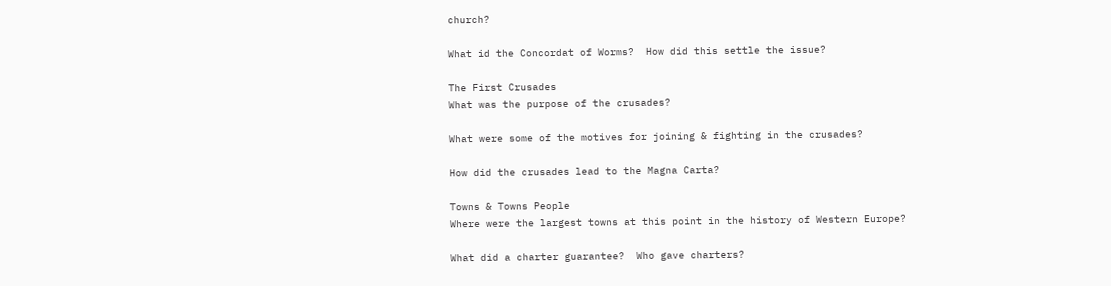church?

What id the Concordat of Worms?  How did this settle the issue?

The First Crusades
What was the purpose of the crusades?

What were some of the motives for joining & fighting in the crusades?

How did the crusades lead to the Magna Carta?

Towns & Towns People
Where were the largest towns at this point in the history of Western Europe?

What did a charter guarantee?  Who gave charters?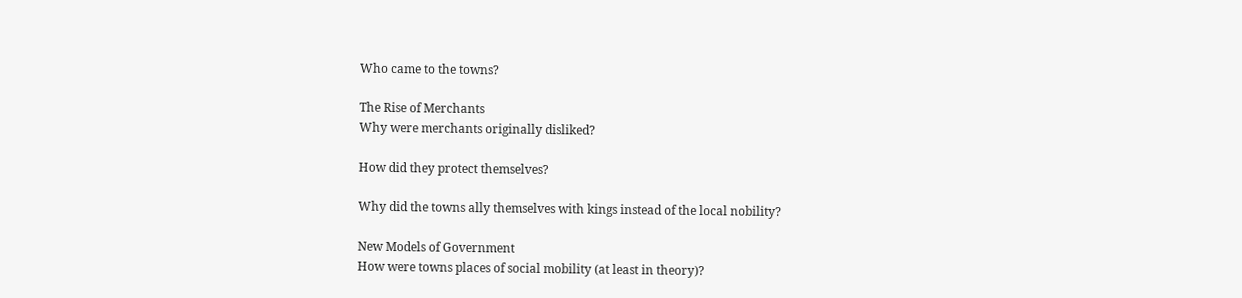Who came to the towns?

The Rise of Merchants
Why were merchants originally disliked?

How did they protect themselves?

Why did the towns ally themselves with kings instead of the local nobility?

New Models of Government
How were towns places of social mobility (at least in theory)?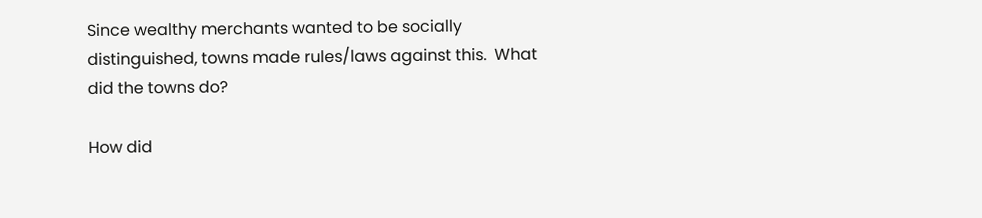Since wealthy merchants wanted to be socially distinguished, towns made rules/laws against this.  What did the towns do?

How did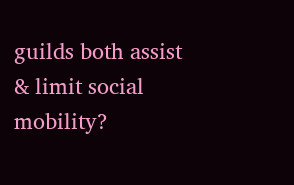guilds both assist & limit social mobility?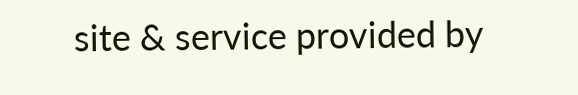site & service provided by